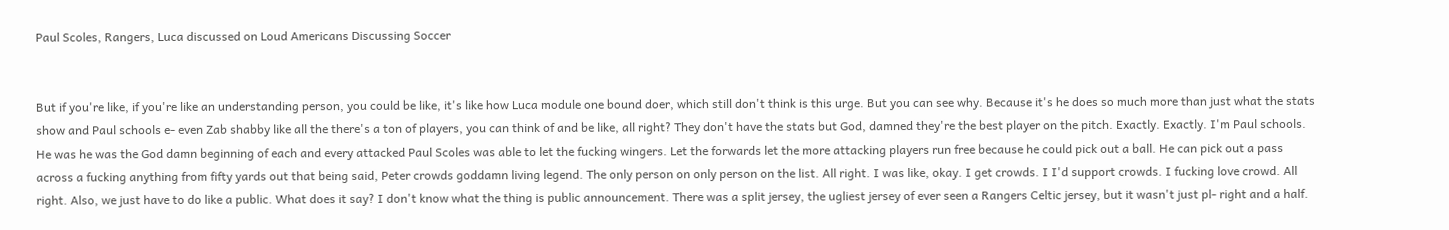Paul Scoles, Rangers, Luca discussed on Loud Americans Discussing Soccer


But if you're like, if you're like an understanding person, you could be like, it's like how Luca module one bound doer, which still don't think is this urge. But you can see why. Because it's he does so much more than just what the stats show and Paul schools e- even Zab shabby like all the there's a ton of players, you can think of and be like, all right? They don't have the stats but God, damned they're the best player on the pitch. Exactly. Exactly. I'm Paul schools. He was he was the God damn beginning of each and every attacked Paul Scoles was able to let the fucking wingers. Let the forwards let the more attacking players run free because he could pick out a ball. He can pick out a pass across a fucking anything from fifty yards out that being said, Peter crowds goddamn living legend. The only person on only person on the list. All right. I was like, okay. I get crowds. I I'd support crowds. I fucking love crowd. All right. Also, we just have to do like a public. What does it say? I don't know what the thing is public announcement. There was a split jersey, the ugliest jersey of ever seen a Rangers Celtic jersey, but it wasn't just pl- right and a half.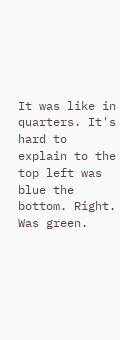It was like in quarters. It's hard to explain to the top left was blue the bottom. Right. Was green.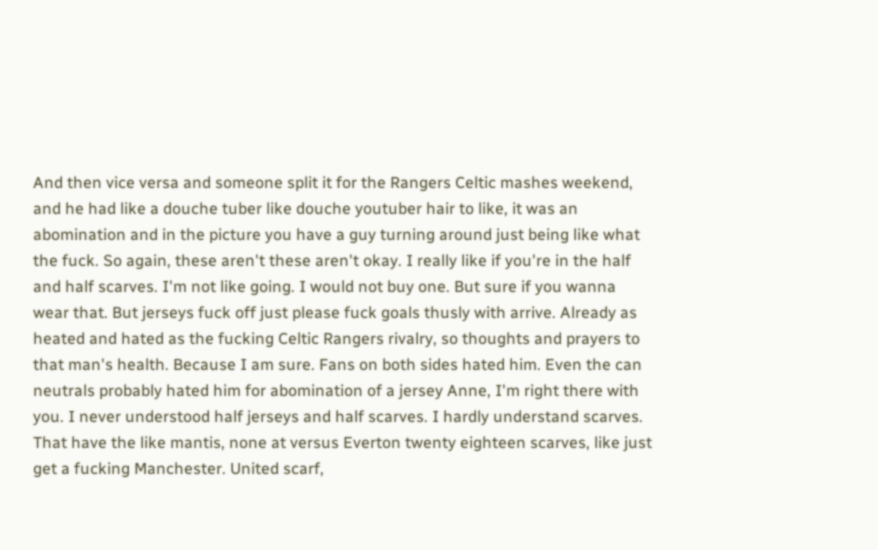And then vice versa and someone split it for the Rangers Celtic mashes weekend, and he had like a douche tuber like douche youtuber hair to like, it was an abomination and in the picture you have a guy turning around just being like what the fuck. So again, these aren't these aren't okay. I really like if you're in the half and half scarves. I'm not like going. I would not buy one. But sure if you wanna wear that. But jerseys fuck off just please fuck goals thusly with arrive. Already as heated and hated as the fucking Celtic Rangers rivalry, so thoughts and prayers to that man's health. Because I am sure. Fans on both sides hated him. Even the can neutrals probably hated him for abomination of a jersey Anne, I'm right there with you. I never understood half jerseys and half scarves. I hardly understand scarves. That have the like mantis, none at versus Everton twenty eighteen scarves, like just get a fucking Manchester. United scarf,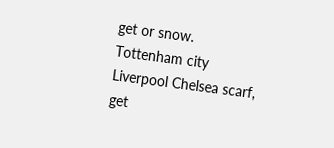get or snow. Tottenham city Liverpool Chelsea scarf, get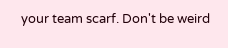your team scarf. Don't be weird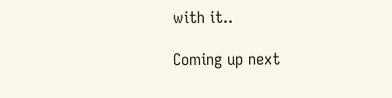with it..

Coming up next